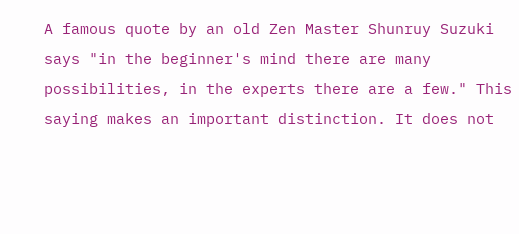A famous quote by an old Zen Master Shunruy Suzuki says "in the beginner's mind there are many possibilities, in the experts there are a few." This saying makes an important distinction. It does not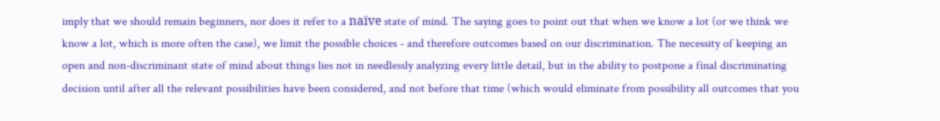imply that we should remain beginners, nor does it refer to a naïve state of mind. The saying goes to point out that when we know a lot (or we think we know a lot, which is more often the case), we limit the possible choices - and therefore outcomes based on our discrimination. The necessity of keeping an open and non-discriminant state of mind about things lies not in needlessly analyzing every little detail, but in the ability to postpone a final discriminating decision until after all the relevant possibilities have been considered, and not before that time (which would eliminate from possibility all outcomes that you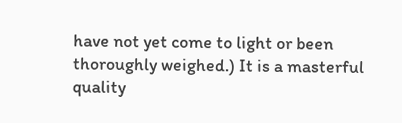have not yet come to light or been thoroughly weighed.) It is a masterful quality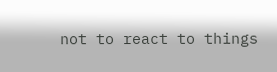not to react to things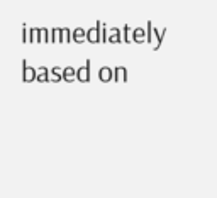immediately based on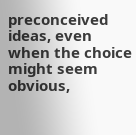preconceived ideas, even when the choice might seem obvious,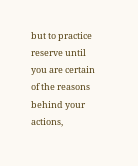but to practice reserve until you are certain of the reasons behind your actions,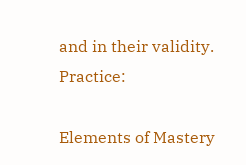and in their validity. Practice:

Elements of Mastery